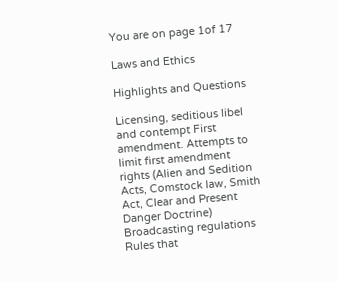You are on page 1of 17

Laws and Ethics

Highlights and Questions

Licensing, seditious libel and contempt First amendment. Attempts to limit first amendment rights (Alien and Sedition Acts, Comstock law, Smith Act, Clear and Present Danger Doctrine) Broadcasting regulations
Rules that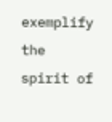exemplify the spirit of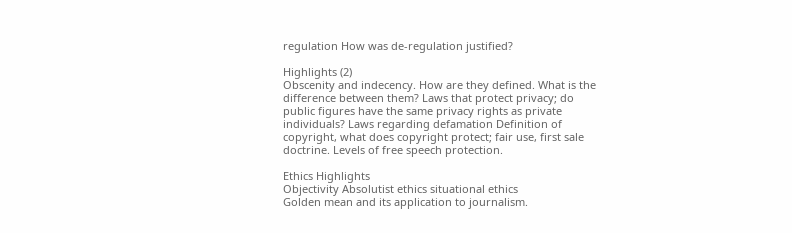regulation How was de-regulation justified?

Highlights (2)
Obscenity and indecency. How are they defined. What is the difference between them? Laws that protect privacy; do public figures have the same privacy rights as private individuals? Laws regarding defamation Definition of copyright, what does copyright protect; fair use, first sale doctrine. Levels of free speech protection.

Ethics Highlights
Objectivity Absolutist ethics situational ethics
Golden mean and its application to journalism.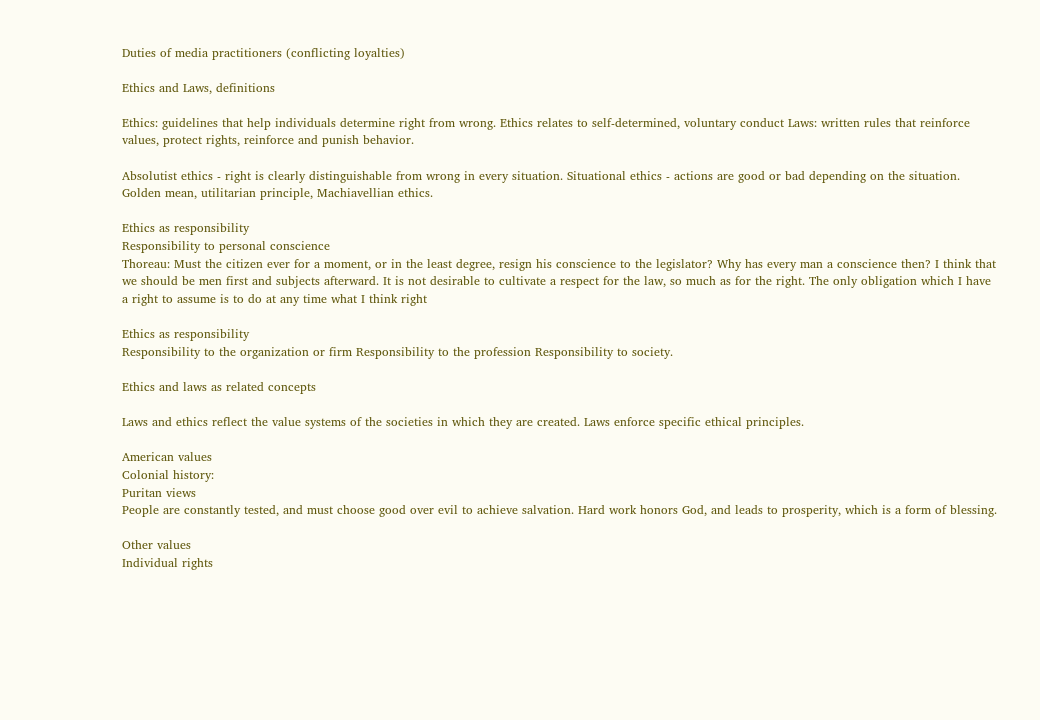Duties of media practitioners (conflicting loyalties)

Ethics and Laws, definitions

Ethics: guidelines that help individuals determine right from wrong. Ethics relates to self-determined, voluntary conduct Laws: written rules that reinforce values, protect rights, reinforce and punish behavior.

Absolutist ethics - right is clearly distinguishable from wrong in every situation. Situational ethics - actions are good or bad depending on the situation.
Golden mean, utilitarian principle, Machiavellian ethics.

Ethics as responsibility
Responsibility to personal conscience
Thoreau: Must the citizen ever for a moment, or in the least degree, resign his conscience to the legislator? Why has every man a conscience then? I think that we should be men first and subjects afterward. It is not desirable to cultivate a respect for the law, so much as for the right. The only obligation which I have a right to assume is to do at any time what I think right

Ethics as responsibility
Responsibility to the organization or firm Responsibility to the profession Responsibility to society.

Ethics and laws as related concepts

Laws and ethics reflect the value systems of the societies in which they are created. Laws enforce specific ethical principles.

American values
Colonial history:
Puritan views
People are constantly tested, and must choose good over evil to achieve salvation. Hard work honors God, and leads to prosperity, which is a form of blessing.

Other values
Individual rights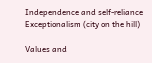Independence and self-reliance Exceptionalism (city on the hill)

Values and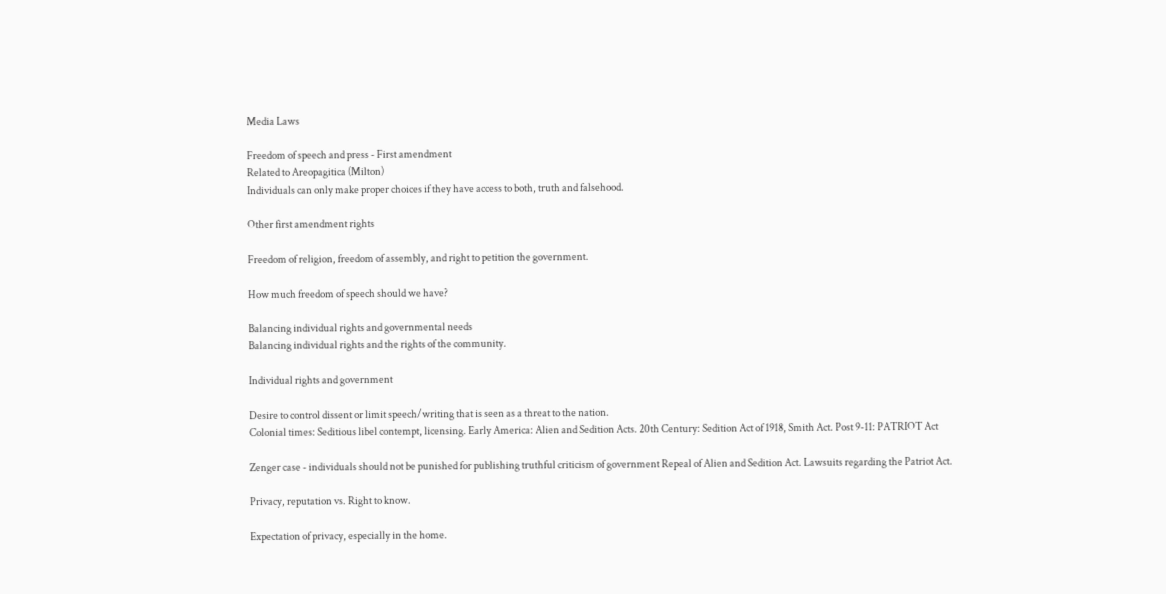Media Laws

Freedom of speech and press - First amendment
Related to Areopagitica (Milton)
Individuals can only make proper choices if they have access to both, truth and falsehood.

Other first amendment rights

Freedom of religion, freedom of assembly, and right to petition the government.

How much freedom of speech should we have?

Balancing individual rights and governmental needs
Balancing individual rights and the rights of the community.

Individual rights and government

Desire to control dissent or limit speech/writing that is seen as a threat to the nation.
Colonial times: Seditious libel contempt, licensing. Early America: Alien and Sedition Acts. 20th Century: Sedition Act of 1918, Smith Act. Post 9-11: PATRIOT Act

Zenger case - individuals should not be punished for publishing truthful criticism of government Repeal of Alien and Sedition Act. Lawsuits regarding the Patriot Act.

Privacy, reputation vs. Right to know.

Expectation of privacy, especially in the home.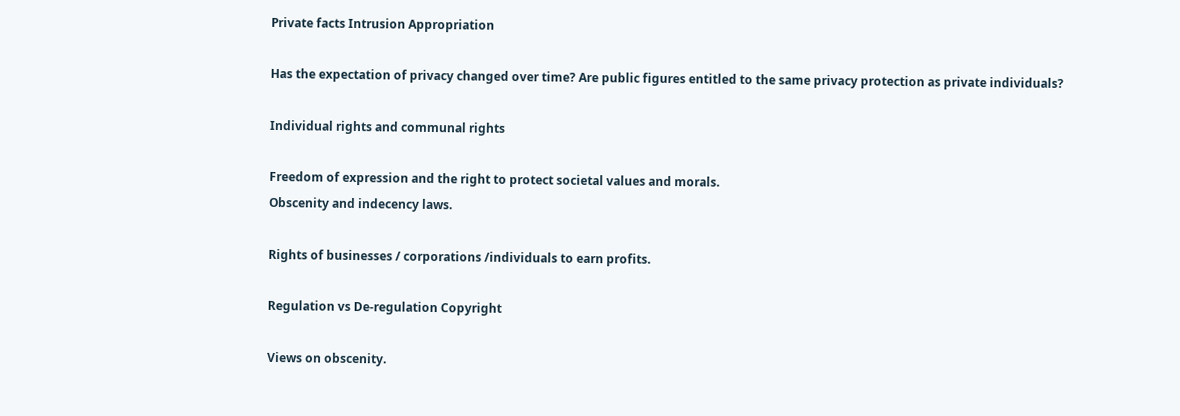Private facts Intrusion Appropriation

Has the expectation of privacy changed over time? Are public figures entitled to the same privacy protection as private individuals?

Individual rights and communal rights

Freedom of expression and the right to protect societal values and morals.
Obscenity and indecency laws.

Rights of businesses / corporations /individuals to earn profits.

Regulation vs De-regulation Copyright

Views on obscenity.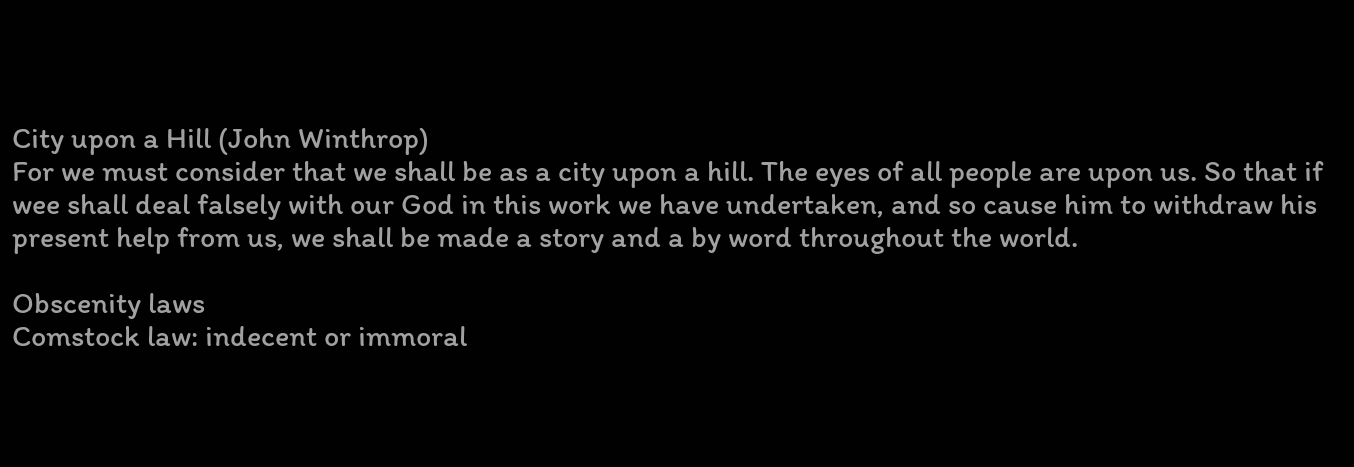City upon a Hill (John Winthrop)
For we must consider that we shall be as a city upon a hill. The eyes of all people are upon us. So that if wee shall deal falsely with our God in this work we have undertaken, and so cause him to withdraw his present help from us, we shall be made a story and a by word throughout the world.

Obscenity laws
Comstock law: indecent or immoral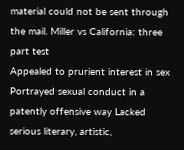material could not be sent through the mail. Miller vs California: three part test
Appealed to prurient interest in sex Portrayed sexual conduct in a patently offensive way Lacked serious literary, artistic,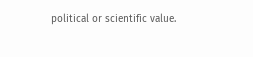political or scientific value.